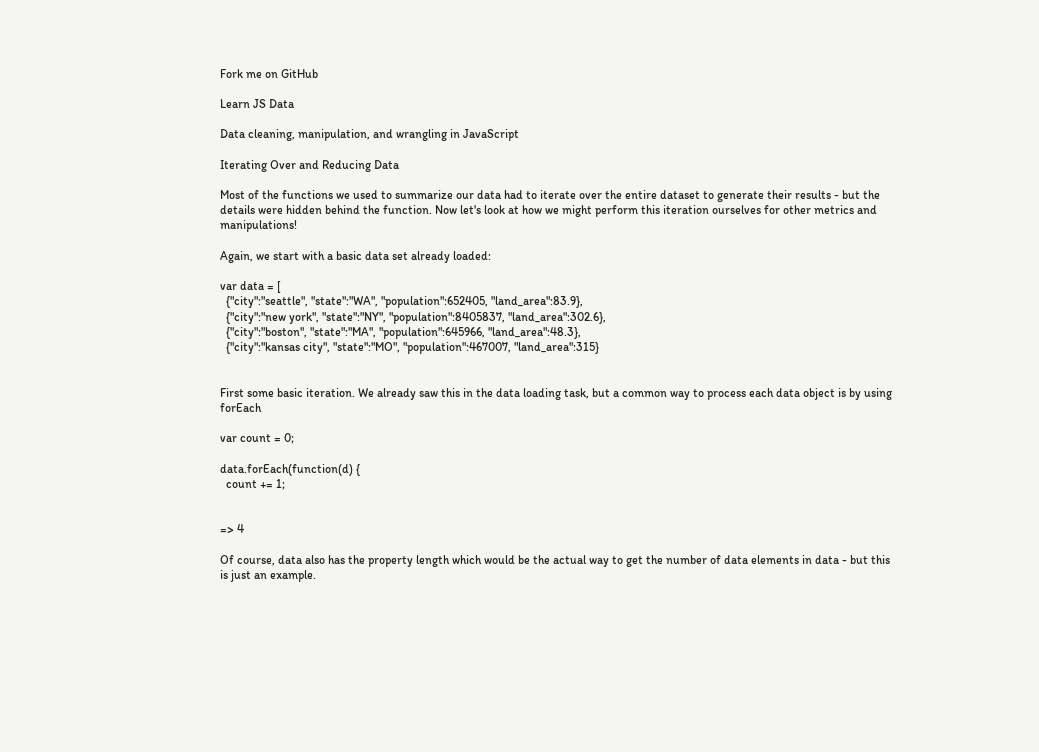Fork me on GitHub

Learn JS Data

Data cleaning, manipulation, and wrangling in JavaScript

Iterating Over and Reducing Data

Most of the functions we used to summarize our data had to iterate over the entire dataset to generate their results - but the details were hidden behind the function. Now let's look at how we might perform this iteration ourselves for other metrics and manipulations!

Again, we start with a basic data set already loaded:

var data = [
  {"city":"seattle", "state":"WA", "population":652405, "land_area":83.9},
  {"city":"new york", "state":"NY", "population":8405837, "land_area":302.6},
  {"city":"boston", "state":"MA", "population":645966, "land_area":48.3},
  {"city":"kansas city", "state":"MO", "population":467007, "land_area":315}


First some basic iteration. We already saw this in the data loading task, but a common way to process each data object is by using forEach

var count = 0;

data.forEach(function(d) {
  count += 1;


=> 4

Of course, data also has the property length which would be the actual way to get the number of data elements in data - but this is just an example.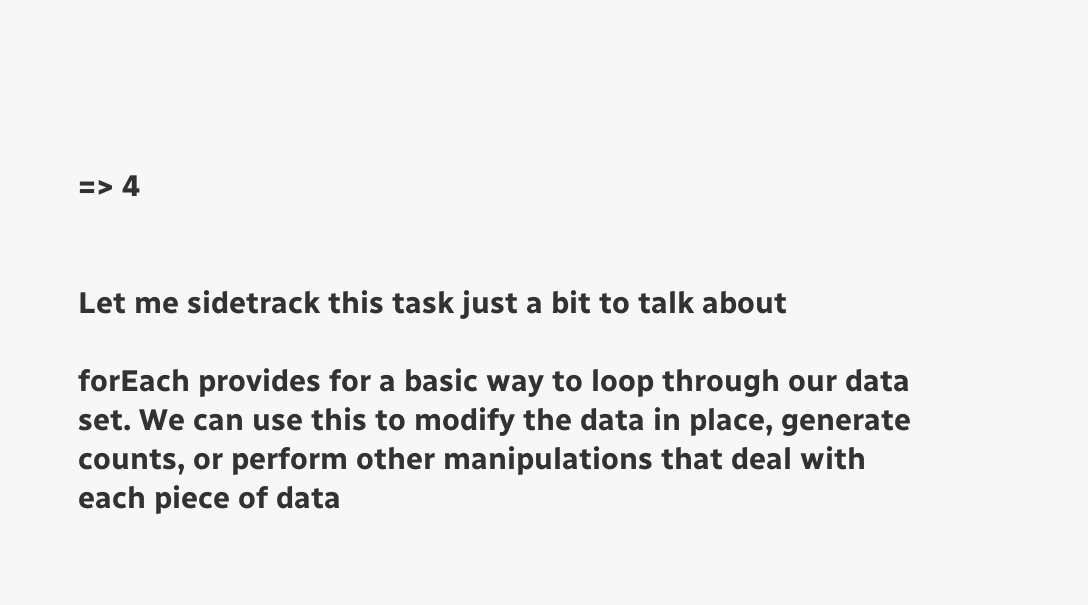=> 4


Let me sidetrack this task just a bit to talk about

forEach provides for a basic way to loop through our data set. We can use this to modify the data in place, generate counts, or perform other manipulations that deal with each piece of data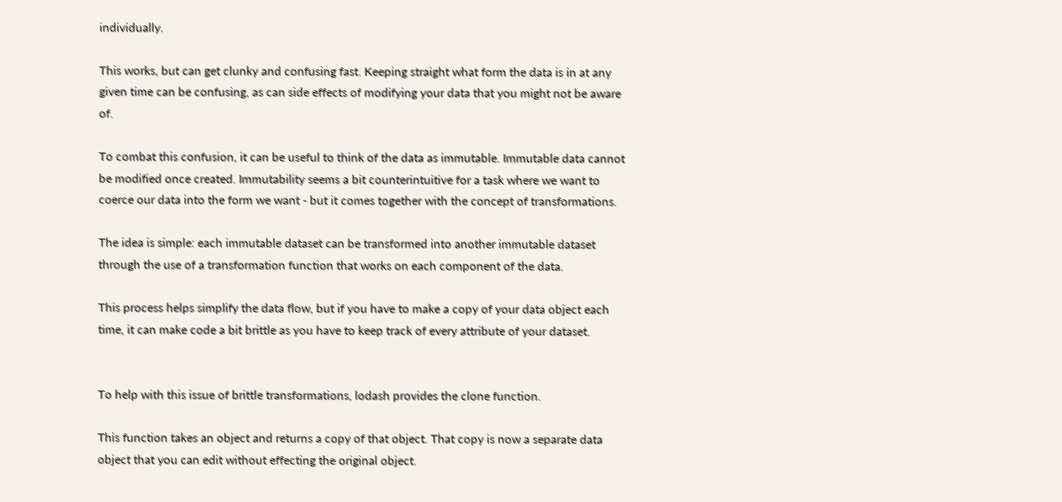individually.

This works, but can get clunky and confusing fast. Keeping straight what form the data is in at any given time can be confusing, as can side effects of modifying your data that you might not be aware of.

To combat this confusion, it can be useful to think of the data as immutable. Immutable data cannot be modified once created. Immutability seems a bit counterintuitive for a task where we want to coerce our data into the form we want - but it comes together with the concept of transformations.

The idea is simple: each immutable dataset can be transformed into another immutable dataset through the use of a transformation function that works on each component of the data.

This process helps simplify the data flow, but if you have to make a copy of your data object each time, it can make code a bit brittle as you have to keep track of every attribute of your dataset.


To help with this issue of brittle transformations, lodash provides the clone function.

This function takes an object and returns a copy of that object. That copy is now a separate data object that you can edit without effecting the original object.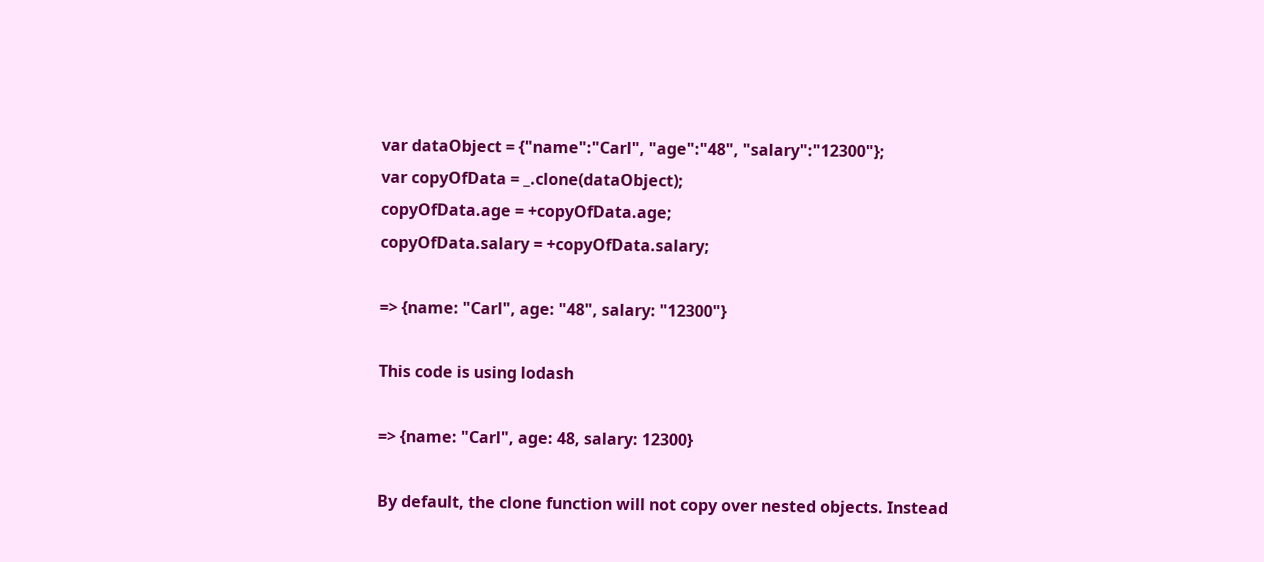var dataObject = {"name":"Carl", "age":"48", "salary":"12300"};
var copyOfData = _.clone(dataObject);
copyOfData.age = +copyOfData.age;
copyOfData.salary = +copyOfData.salary;

=> {name: "Carl", age: "48", salary: "12300"}

This code is using lodash

=> {name: "Carl", age: 48, salary: 12300}

By default, the clone function will not copy over nested objects. Instead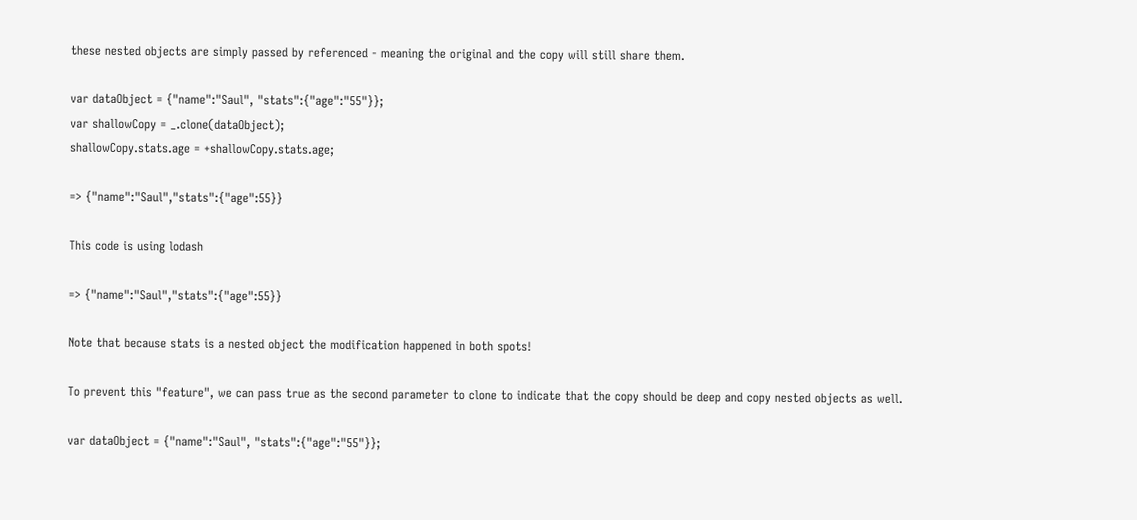these nested objects are simply passed by referenced - meaning the original and the copy will still share them.

var dataObject = {"name":"Saul", "stats":{"age":"55"}};
var shallowCopy = _.clone(dataObject);
shallowCopy.stats.age = +shallowCopy.stats.age;

=> {"name":"Saul","stats":{"age":55}}

This code is using lodash

=> {"name":"Saul","stats":{"age":55}}

Note that because stats is a nested object the modification happened in both spots!

To prevent this "feature", we can pass true as the second parameter to clone to indicate that the copy should be deep and copy nested objects as well.

var dataObject = {"name":"Saul", "stats":{"age":"55"}};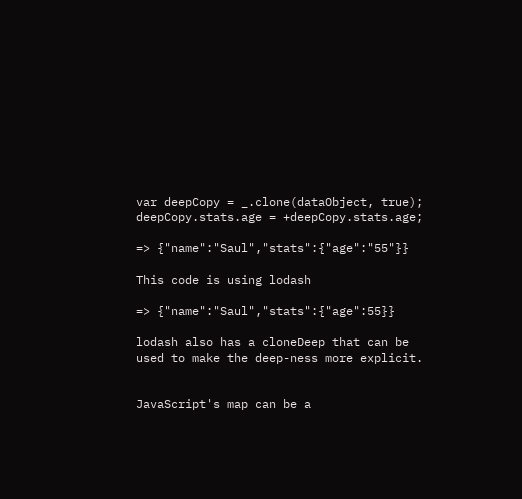var deepCopy = _.clone(dataObject, true);
deepCopy.stats.age = +deepCopy.stats.age;

=> {"name":"Saul","stats":{"age":"55"}}

This code is using lodash

=> {"name":"Saul","stats":{"age":55}}

lodash also has a cloneDeep that can be used to make the deep-ness more explicit.


JavaScript's map can be a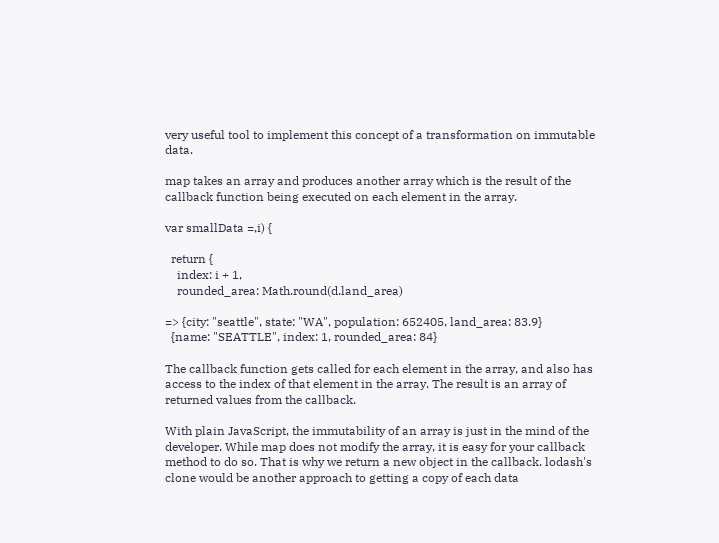very useful tool to implement this concept of a transformation on immutable data.

map takes an array and produces another array which is the result of the callback function being executed on each element in the array.

var smallData =,i) {

  return {
    index: i + 1,
    rounded_area: Math.round(d.land_area)

=> {city: "seattle", state: "WA", population: 652405, land_area: 83.9}
  {name: "SEATTLE", index: 1, rounded_area: 84}

The callback function gets called for each element in the array, and also has access to the index of that element in the array. The result is an array of returned values from the callback.

With plain JavaScript, the immutability of an array is just in the mind of the developer. While map does not modify the array, it is easy for your callback method to do so. That is why we return a new object in the callback. lodash's clone would be another approach to getting a copy of each data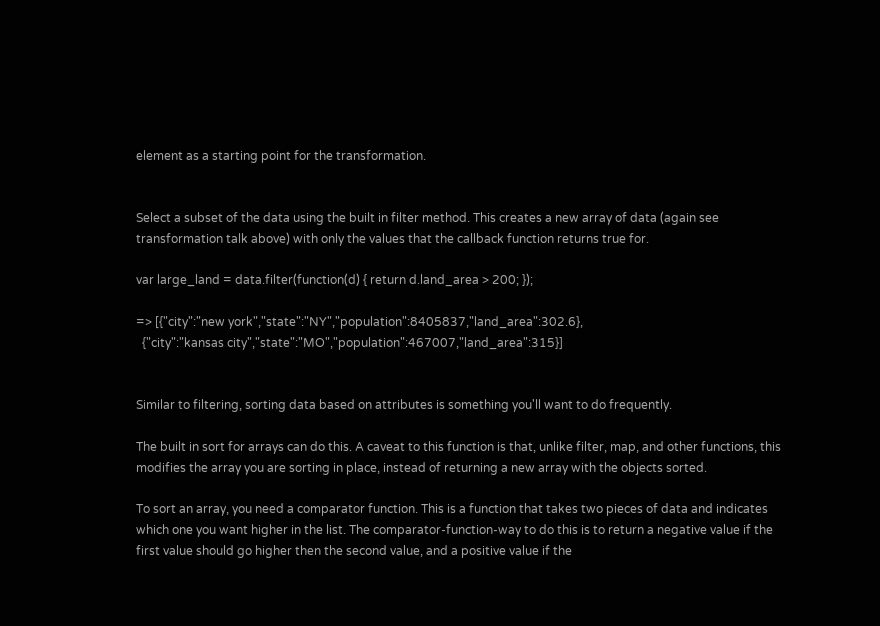element as a starting point for the transformation.


Select a subset of the data using the built in filter method. This creates a new array of data (again see transformation talk above) with only the values that the callback function returns true for.

var large_land = data.filter(function(d) { return d.land_area > 200; });

=> [{"city":"new york","state":"NY","population":8405837,"land_area":302.6},
  {"city":"kansas city","state":"MO","population":467007,"land_area":315}]


Similar to filtering, sorting data based on attributes is something you'll want to do frequently.

The built in sort for arrays can do this. A caveat to this function is that, unlike filter, map, and other functions, this modifies the array you are sorting in place, instead of returning a new array with the objects sorted.

To sort an array, you need a comparator function. This is a function that takes two pieces of data and indicates which one you want higher in the list. The comparator-function-way to do this is to return a negative value if the first value should go higher then the second value, and a positive value if the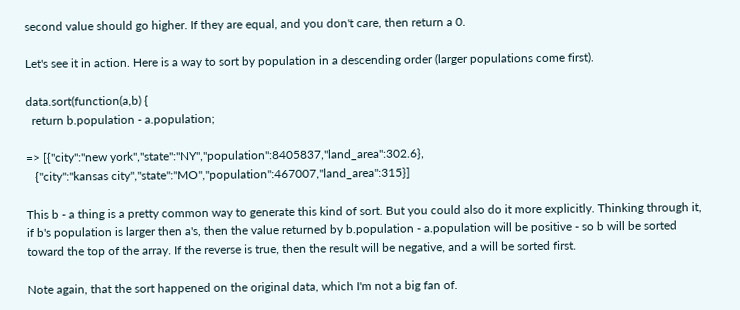second value should go higher. If they are equal, and you don't care, then return a 0.

Let's see it in action. Here is a way to sort by population in a descending order (larger populations come first).

data.sort(function(a,b) {
  return b.population - a.population;

=> [{"city":"new york","state":"NY","population":8405837,"land_area":302.6},
   {"city":"kansas city","state":"MO","population":467007,"land_area":315}]

This b - a thing is a pretty common way to generate this kind of sort. But you could also do it more explicitly. Thinking through it, if b's population is larger then a's, then the value returned by b.population - a.population will be positive - so b will be sorted toward the top of the array. If the reverse is true, then the result will be negative, and a will be sorted first.

Note again, that the sort happened on the original data, which I'm not a big fan of.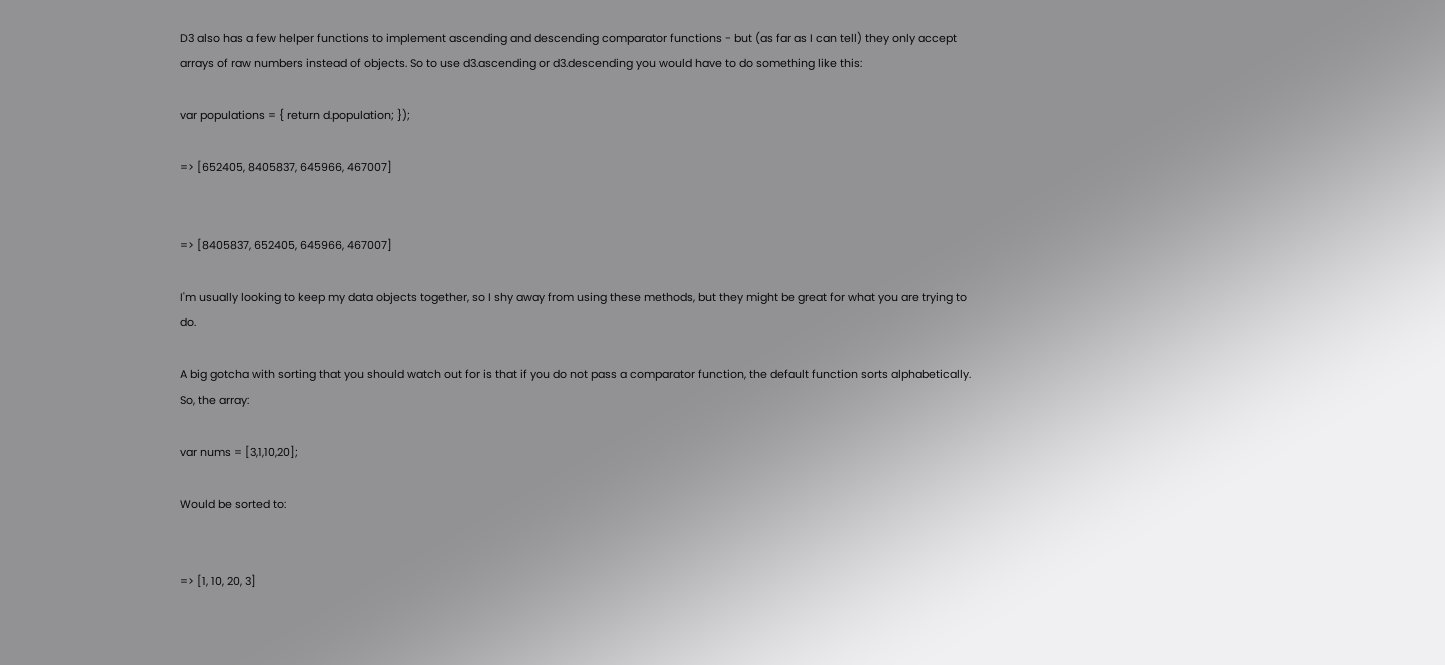D3 also has a few helper functions to implement ascending and descending comparator functions - but (as far as I can tell) they only accept arrays of raw numbers instead of objects. So to use d3.ascending or d3.descending you would have to do something like this:

var populations = { return d.population; });

=> [652405, 8405837, 645966, 467007]


=> [8405837, 652405, 645966, 467007]

I'm usually looking to keep my data objects together, so I shy away from using these methods, but they might be great for what you are trying to do.

A big gotcha with sorting that you should watch out for is that if you do not pass a comparator function, the default function sorts alphabetically. So, the array:

var nums = [3,1,10,20];

Would be sorted to:


=> [1, 10, 20, 3]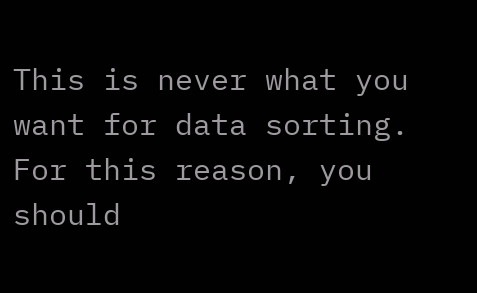This is never what you want for data sorting. For this reason, you should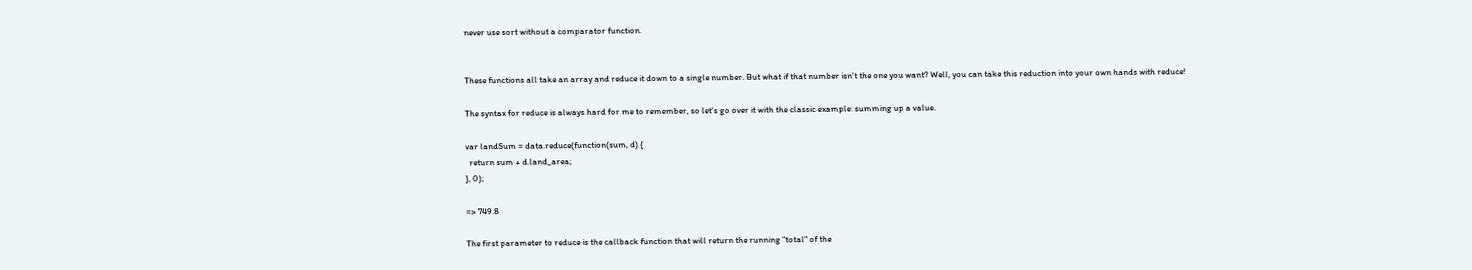never use sort without a comparator function.


These functions all take an array and reduce it down to a single number. But what if that number isn't the one you want? Well, you can take this reduction into your own hands with reduce!

The syntax for reduce is always hard for me to remember, so let's go over it with the classic example: summing up a value.

var landSum = data.reduce(function(sum, d) {
  return sum + d.land_area;
}, 0);

=> 749.8

The first parameter to reduce is the callback function that will return the running "total" of the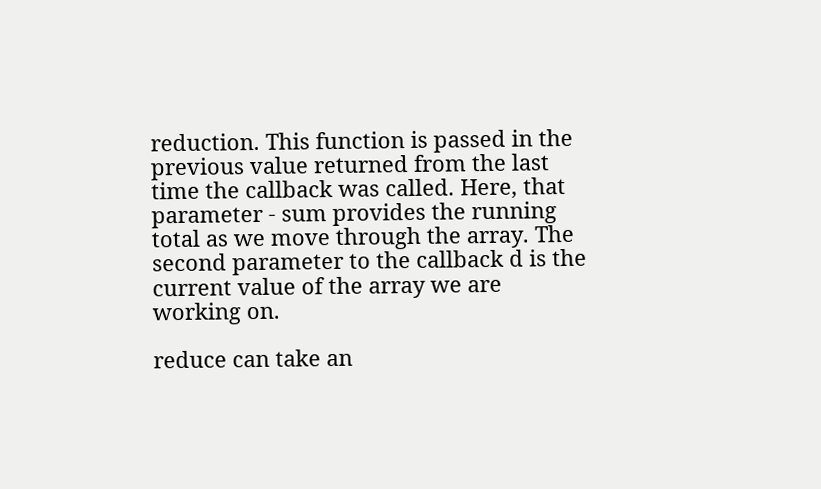reduction. This function is passed in the previous value returned from the last time the callback was called. Here, that parameter - sum provides the running total as we move through the array. The second parameter to the callback d is the current value of the array we are working on.

reduce can take an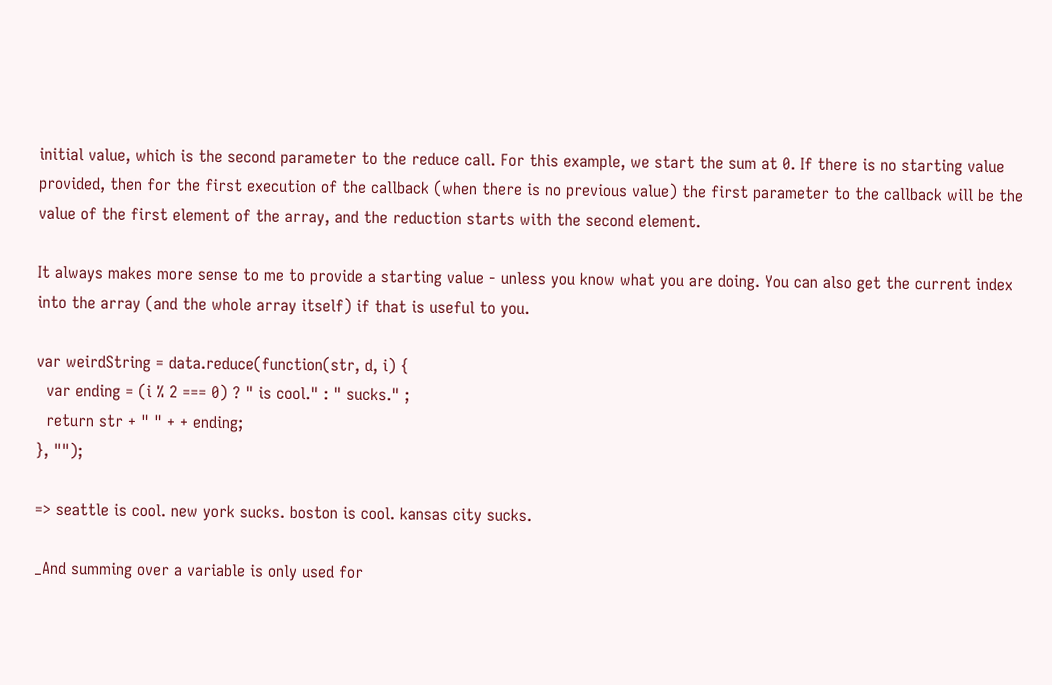initial value, which is the second parameter to the reduce call. For this example, we start the sum at 0. If there is no starting value provided, then for the first execution of the callback (when there is no previous value) the first parameter to the callback will be the value of the first element of the array, and the reduction starts with the second element.

It always makes more sense to me to provide a starting value - unless you know what you are doing. You can also get the current index into the array (and the whole array itself) if that is useful to you.

var weirdString = data.reduce(function(str, d, i) {
  var ending = (i % 2 === 0) ? " is cool." : " sucks." ;
  return str + " " + + ending;
}, "");

=> seattle is cool. new york sucks. boston is cool. kansas city sucks.

_And summing over a variable is only used for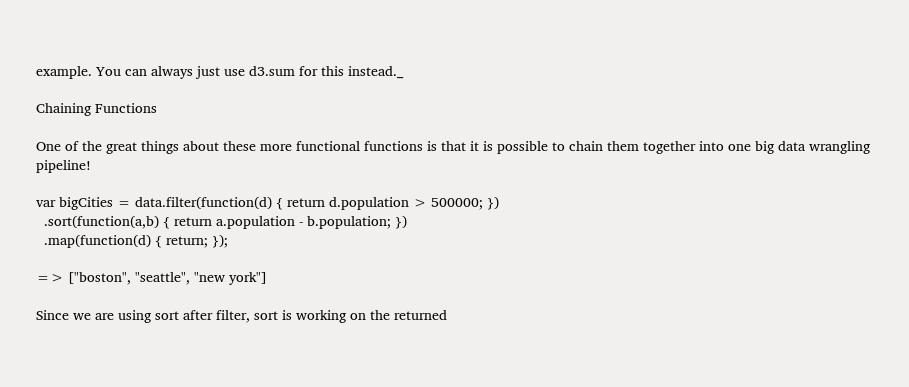example. You can always just use d3.sum for this instead._

Chaining Functions

One of the great things about these more functional functions is that it is possible to chain them together into one big data wrangling pipeline!

var bigCities = data.filter(function(d) { return d.population > 500000; })
  .sort(function(a,b) { return a.population - b.population; })
  .map(function(d) { return; });

=> ["boston", "seattle", "new york"]

Since we are using sort after filter, sort is working on the returned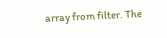array from filter. The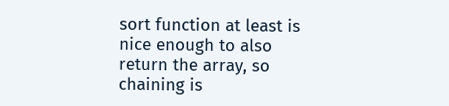sort function at least is nice enough to also return the array, so chaining is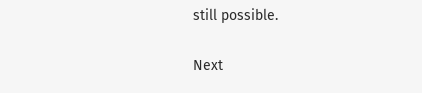still possible.

Next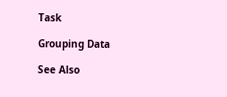Task

Grouping Data

See Also